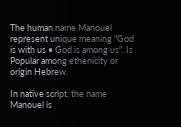The human name Manouel represent unique meaning "God is with us • God is among us". Is Popular among ethenicity or origin Hebrew.

In native script, the name Manouel is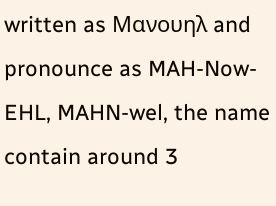written as Μανουηλ and pronounce as MAH-Now-EHL, MAHN-wel, the name contain around 3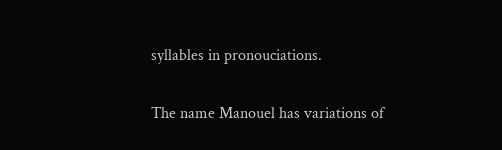syllables in pronouciations.

The name Manouel has variations of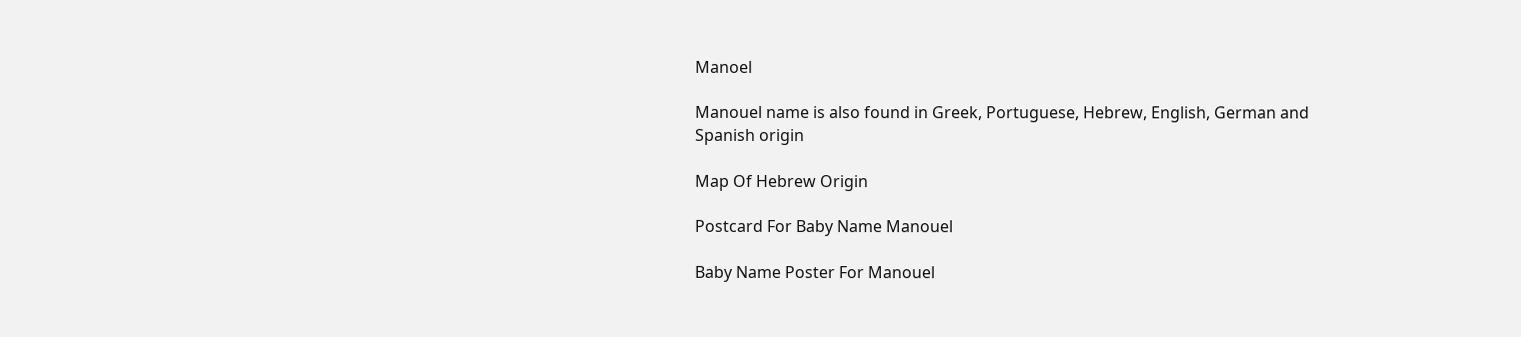Manoel

Manouel name is also found in Greek, Portuguese, Hebrew, English, German and Spanish origin

Map Of Hebrew Origin

Postcard For Baby Name Manouel

Baby Name Poster For Manouel